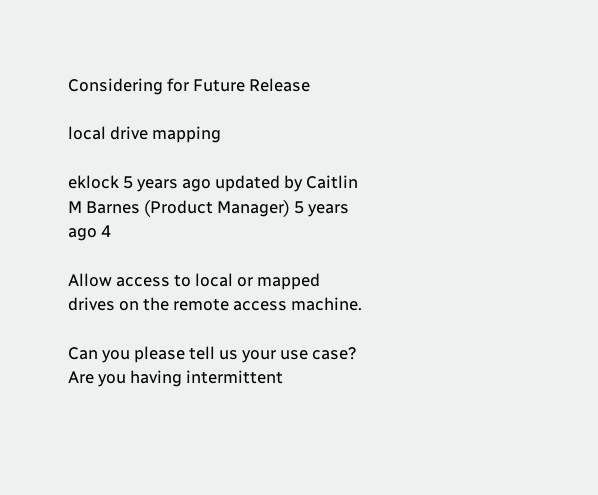Considering for Future Release

local drive mapping

eklock 5 years ago updated by Caitlin M Barnes (Product Manager) 5 years ago 4

Allow access to local or mapped drives on the remote access machine.

Can you please tell us your use case? Are you having intermittent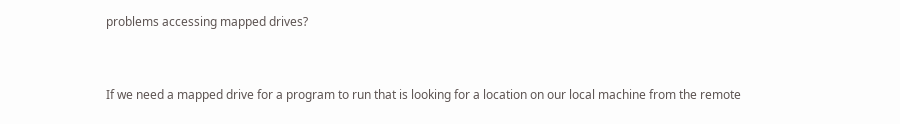problems accessing mapped drives?


If we need a mapped drive for a program to run that is looking for a location on our local machine from the remote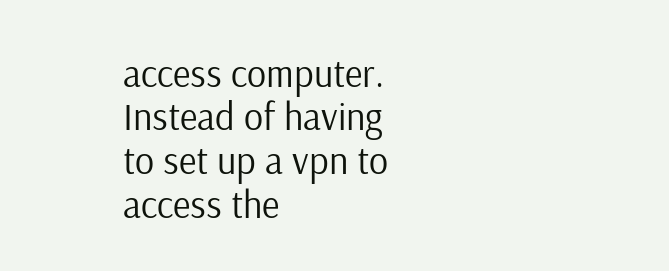access computer.  Instead of having to set up a vpn to access the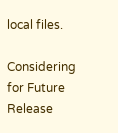local files.

Considering for Future Release